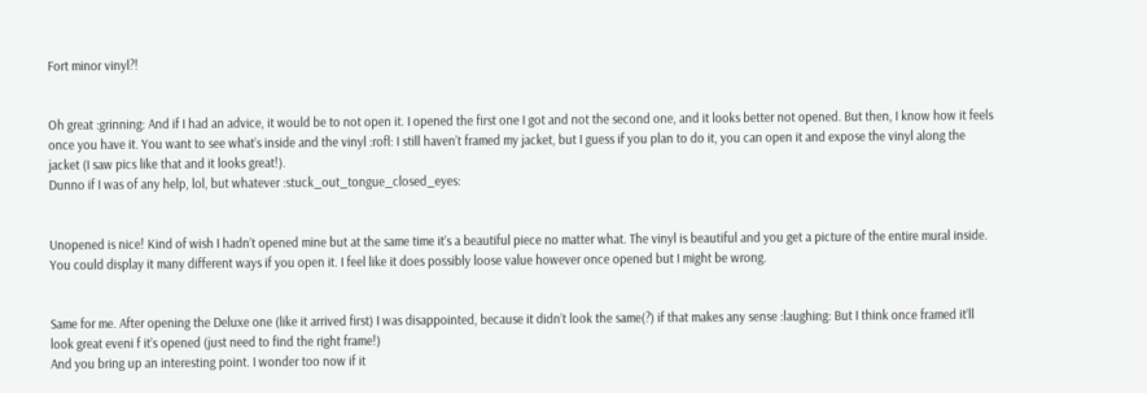Fort minor vinyl?!


Oh great :grinning: And if I had an advice, it would be to not open it. I opened the first one I got and not the second one, and it looks better not opened. But then, I know how it feels once you have it. You want to see what’s inside and the vinyl :rofl: I still haven’t framed my jacket, but I guess if you plan to do it, you can open it and expose the vinyl along the jacket (I saw pics like that and it looks great!).
Dunno if I was of any help, lol, but whatever :stuck_out_tongue_closed_eyes:


Unopened is nice! Kind of wish I hadn’t opened mine but at the same time it’s a beautiful piece no matter what. The vinyl is beautiful and you get a picture of the entire mural inside. You could display it many different ways if you open it. I feel like it does possibly loose value however once opened but I might be wrong.


Same for me. After opening the Deluxe one (like it arrived first) I was disappointed, because it didn’t look the same(?) if that makes any sense :laughing: But I think once framed it’ll look great eveni f it’s opened (just need to find the right frame!)
And you bring up an interesting point. I wonder too now if it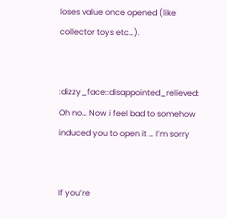loses value once opened (like collector toys etc…).


:dizzy_face::disappointed_relieved: Oh no… Now i feel bad to somehow induced you to open it … I’m sorry


If you’re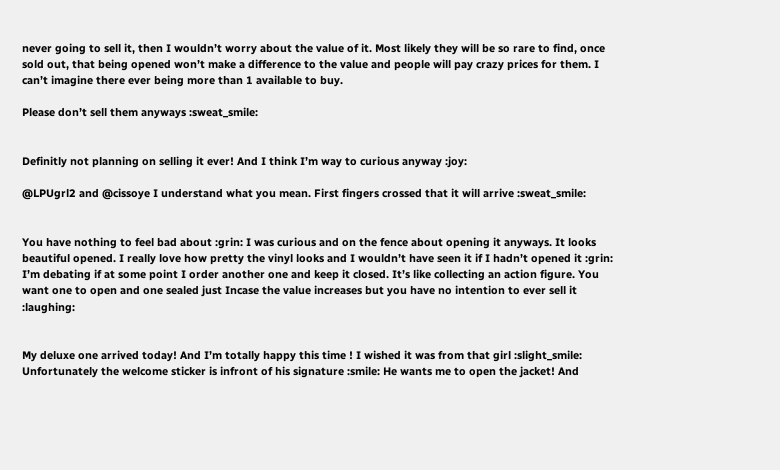never going to sell it, then I wouldn’t worry about the value of it. Most likely they will be so rare to find, once sold out, that being opened won’t make a difference to the value and people will pay crazy prices for them. I can’t imagine there ever being more than 1 available to buy.

Please don’t sell them anyways :sweat_smile:


Definitly not planning on selling it ever! And I think I’m way to curious anyway :joy:

@LPUgrl2 and @cissoye I understand what you mean. First fingers crossed that it will arrive :sweat_smile:


You have nothing to feel bad about :grin: I was curious and on the fence about opening it anyways. It looks beautiful opened. I really love how pretty the vinyl looks and I wouldn’t have seen it if I hadn’t opened it :grin: I’m debating if at some point I order another one and keep it closed. It’s like collecting an action figure. You want one to open and one sealed just Incase the value increases but you have no intention to ever sell it :laughing:


My deluxe one arrived today! And I’m totally happy this time ! I wished it was from that girl :slight_smile: Unfortunately the welcome sticker is infront of his signature :smile: He wants me to open the jacket! And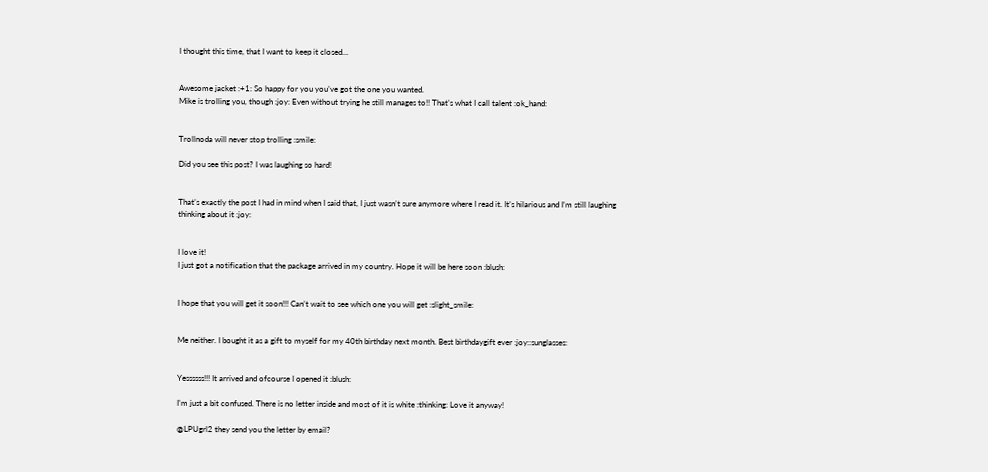I thought this time, that I want to keep it closed…


Awesome jacket :+1: So happy for you you’ve got the one you wanted.
Mike is trolling you, though :joy: Even without trying he still manages to!! That’s what I call talent :ok_hand:


Trollnoda will never stop trolling :smile:

Did you see this post? I was laughing so hard!


That’s exactly the post I had in mind when I said that, I just wasn’t sure anymore where I read it. It’s hilarious and I’m still laughing thinking about it :joy:


I love it!
I just got a notification that the package arrived in my country. Hope it will be here soon :blush:


I hope that you will get it soon!!! Can’t wait to see which one you will get :slight_smile:


Me neither. I bought it as a gift to myself for my 40th birthday next month. Best birthdaygift ever :joy::sunglasses:


Yessssss!!! It arrived and ofcourse I opened it :blush:

I’m just a bit confused. There is no letter inside and most of it is white :thinking: Love it anyway!

@LPUgrl2 they send you the letter by email?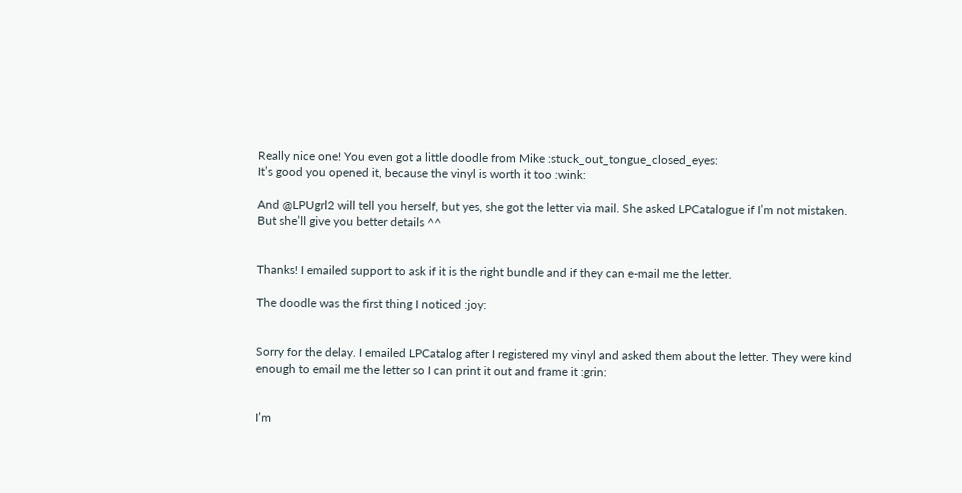Really nice one! You even got a little doodle from Mike :stuck_out_tongue_closed_eyes:
It’s good you opened it, because the vinyl is worth it too :wink:

And @LPUgrl2 will tell you herself, but yes, she got the letter via mail. She asked LPCatalogue if I’m not mistaken. But she’ll give you better details ^^


Thanks! I emailed support to ask if it is the right bundle and if they can e-mail me the letter.

The doodle was the first thing I noticed :joy:


Sorry for the delay. I emailed LPCatalog after I registered my vinyl and asked them about the letter. They were kind enough to email me the letter so I can print it out and frame it :grin:


I’m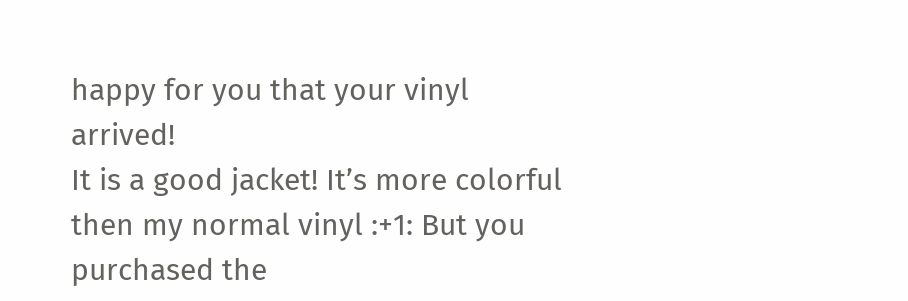happy for you that your vinyl arrived!
It is a good jacket! It’s more colorful then my normal vinyl :+1: But you purchased the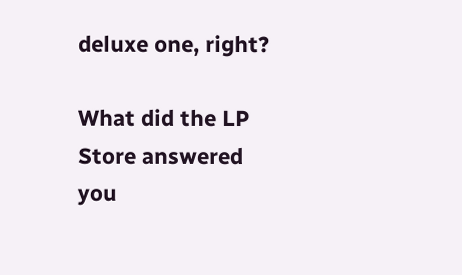deluxe one, right?

What did the LP Store answered you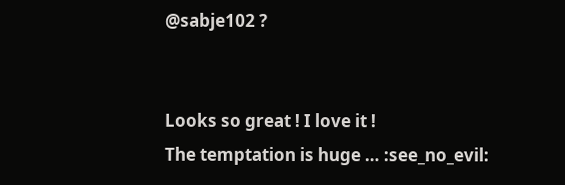@sabje102 ?


Looks so great ! I love it !
The temptation is huge … :see_no_evil: